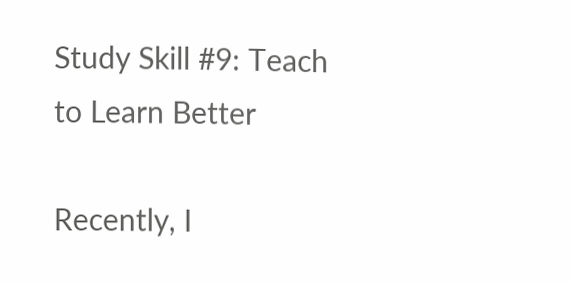Study Skill #9: Teach to Learn Better

Recently, I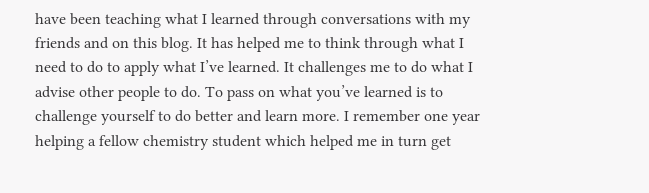have been teaching what I learned through conversations with my friends and on this blog. It has helped me to think through what I need to do to apply what I’ve learned. It challenges me to do what I advise other people to do. To pass on what you’ve learned is to challenge yourself to do better and learn more. I remember one year helping a fellow chemistry student which helped me in turn get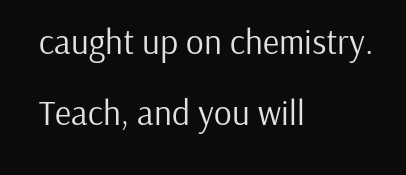caught up on chemistry. Teach, and you will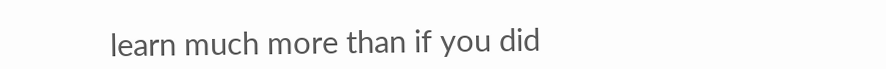learn much more than if you did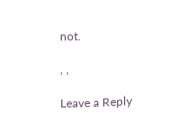not.

, ,

Leave a Reply